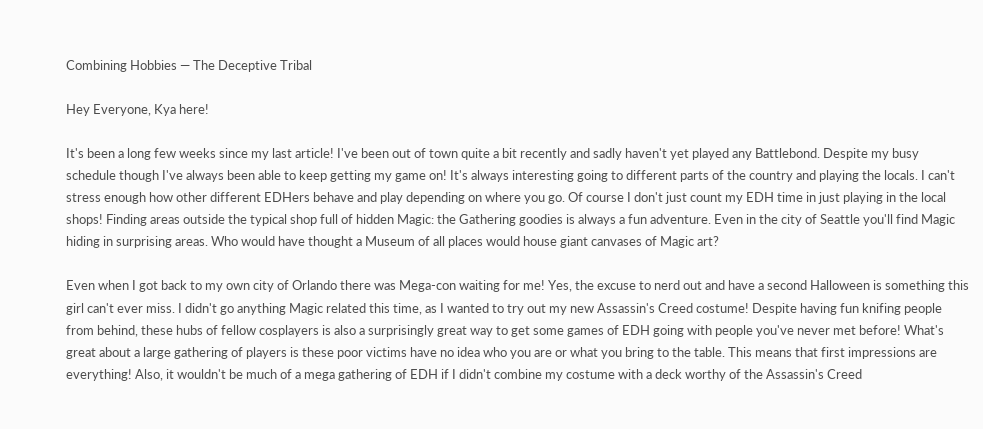Combining Hobbies — The Deceptive Tribal

Hey Everyone, Kya here!

It's been a long few weeks since my last article! I've been out of town quite a bit recently and sadly haven't yet played any Battlebond. Despite my busy schedule though I've always been able to keep getting my game on! It's always interesting going to different parts of the country and playing the locals. I can't stress enough how other different EDHers behave and play depending on where you go. Of course I don't just count my EDH time in just playing in the local shops! Finding areas outside the typical shop full of hidden Magic: the Gathering goodies is always a fun adventure. Even in the city of Seattle you'll find Magic hiding in surprising areas. Who would have thought a Museum of all places would house giant canvases of Magic art?

Even when I got back to my own city of Orlando there was Mega-con waiting for me! Yes, the excuse to nerd out and have a second Halloween is something this girl can't ever miss. I didn't go anything Magic related this time, as I wanted to try out my new Assassin's Creed costume! Despite having fun knifing people from behind, these hubs of fellow cosplayers is also a surprisingly great way to get some games of EDH going with people you've never met before! What's great about a large gathering of players is these poor victims have no idea who you are or what you bring to the table. This means that first impressions are everything! Also, it wouldn't be much of a mega gathering of EDH if I didn't combine my costume with a deck worthy of the Assassin's Creed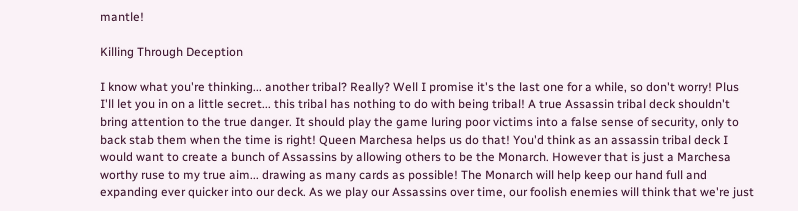mantle!

Killing Through Deception

I know what you're thinking... another tribal? Really? Well I promise it's the last one for a while, so don't worry! Plus I'll let you in on a little secret... this tribal has nothing to do with being tribal! A true Assassin tribal deck shouldn't bring attention to the true danger. It should play the game luring poor victims into a false sense of security, only to back stab them when the time is right! Queen Marchesa helps us do that! You'd think as an assassin tribal deck I would want to create a bunch of Assassins by allowing others to be the Monarch. However that is just a Marchesa worthy ruse to my true aim... drawing as many cards as possible! The Monarch will help keep our hand full and expanding ever quicker into our deck. As we play our Assassins over time, our foolish enemies will think that we're just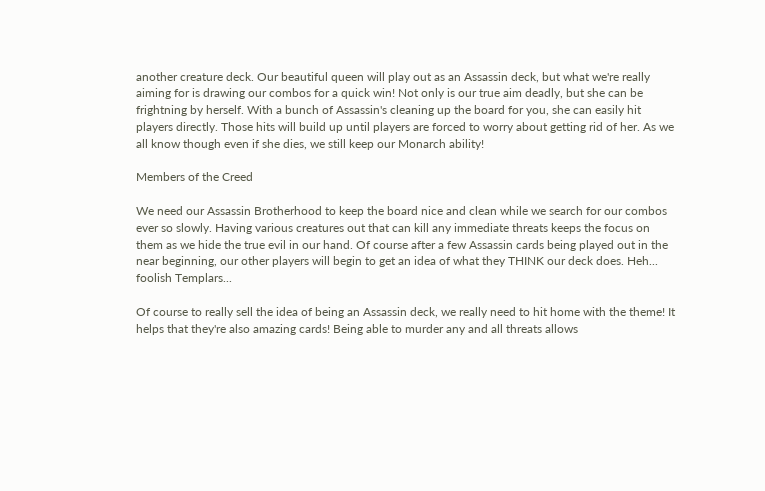another creature deck. Our beautiful queen will play out as an Assassin deck, but what we're really aiming for is drawing our combos for a quick win! Not only is our true aim deadly, but she can be frightning by herself. With a bunch of Assassin's cleaning up the board for you, she can easily hit players directly. Those hits will build up until players are forced to worry about getting rid of her. As we all know though even if she dies, we still keep our Monarch ability!

Members of the Creed

We need our Assassin Brotherhood to keep the board nice and clean while we search for our combos ever so slowly. Having various creatures out that can kill any immediate threats keeps the focus on them as we hide the true evil in our hand. Of course after a few Assassin cards being played out in the near beginning, our other players will begin to get an idea of what they THINK our deck does. Heh... foolish Templars...

Of course to really sell the idea of being an Assassin deck, we really need to hit home with the theme! It helps that they're also amazing cards! Being able to murder any and all threats allows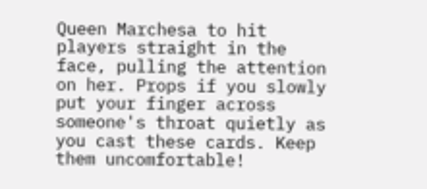Queen Marchesa to hit players straight in the face, pulling the attention on her. Props if you slowly put your finger across someone's throat quietly as you cast these cards. Keep them uncomfortable!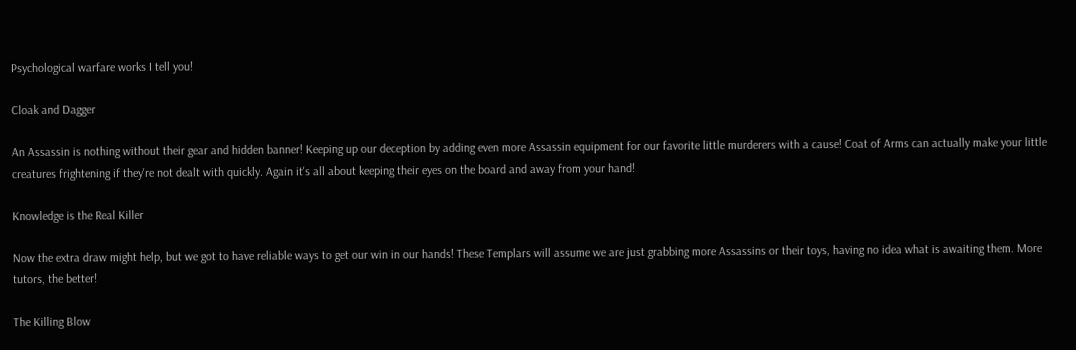Psychological warfare works I tell you!

Cloak and Dagger

An Assassin is nothing without their gear and hidden banner! Keeping up our deception by adding even more Assassin equipment for our favorite little murderers with a cause! Coat of Arms can actually make your little creatures frightening if they're not dealt with quickly. Again it's all about keeping their eyes on the board and away from your hand!

Knowledge is the Real Killer

Now the extra draw might help, but we got to have reliable ways to get our win in our hands! These Templars will assume we are just grabbing more Assassins or their toys, having no idea what is awaiting them. More tutors, the better!

The Killing Blow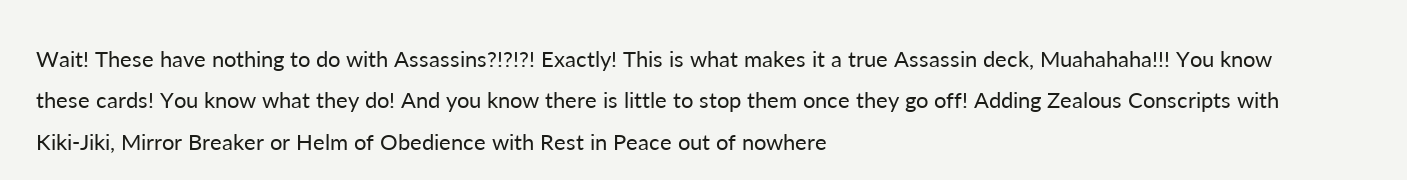Wait! These have nothing to do with Assassins?!?!?! Exactly! This is what makes it a true Assassin deck, Muahahaha!!! You know these cards! You know what they do! And you know there is little to stop them once they go off! Adding Zealous Conscripts with Kiki-Jiki, Mirror Breaker or Helm of Obedience with Rest in Peace out of nowhere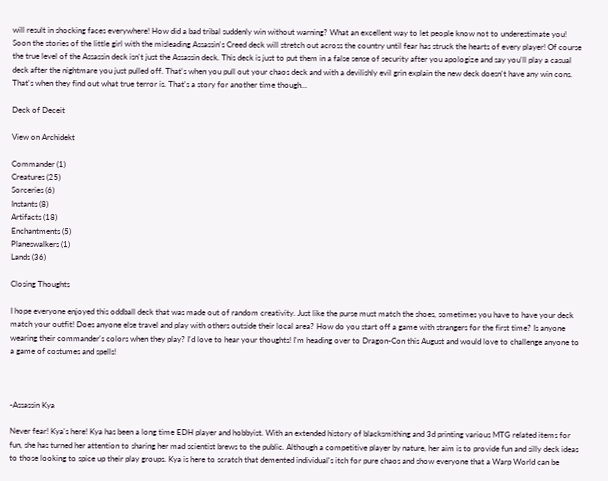will result in shocking faces everywhere! How did a bad tribal suddenly win without warning? What an excellent way to let people know not to underestimate you! Soon the stories of the little girl with the misleading Assassin's Creed deck will stretch out across the country until fear has struck the hearts of every player! Of course the true level of the Assassin deck isn't just the Assassin deck. This deck is just to put them in a false sense of security after you apologize and say you'll play a casual deck after the nightmare you just pulled off. That's when you pull out your chaos deck and with a devilishly evil grin explain the new deck doesn't have any win cons. That's when they find out what true terror is. That's a story for another time though...

Deck of Deceit

View on Archidekt

Commander (1)
Creatures (25)
Sorceries (6)
Instants (8)
Artifacts (18)
Enchantments (5)
Planeswalkers (1)
Lands (36)

Closing Thoughts

I hope everyone enjoyed this oddball deck that was made out of random creativity. Just like the purse must match the shoes, sometimes you have to have your deck match your outfit! Does anyone else travel and play with others outside their local area? How do you start off a game with strangers for the first time? Is anyone wearing their commander's colors when they play? I'd love to hear your thoughts! I'm heading over to Dragon-Con this August and would love to challenge anyone to a game of costumes and spells!



-Assassin Kya

Never fear! Kya's here! Kya has been a long time EDH player and hobbyist. With an extended history of blacksmithing and 3d printing various MTG related items for fun, she has turned her attention to sharing her mad scientist brews to the public. Although a competitive player by nature, her aim is to provide fun and silly deck ideas to those looking to spice up their play groups. Kya is here to scratch that demented individual's itch for pure chaos and show everyone that a Warp World can be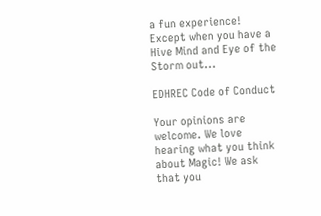a fun experience! Except when you have a Hive Mind and Eye of the Storm out...

EDHREC Code of Conduct

Your opinions are welcome. We love hearing what you think about Magic! We ask that you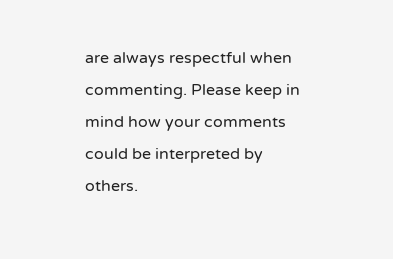are always respectful when commenting. Please keep in mind how your comments could be interpreted by others.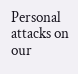Personal attacks on our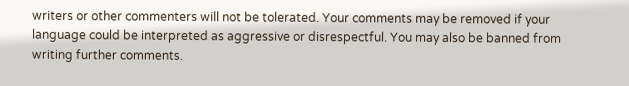writers or other commenters will not be tolerated. Your comments may be removed if your language could be interpreted as aggressive or disrespectful. You may also be banned from writing further comments.